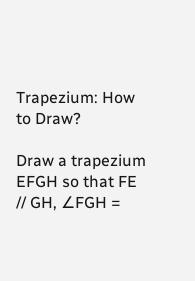Trapezium: How to Draw?

Draw a trapezium EFGH so that FE // GH, ∠FGH =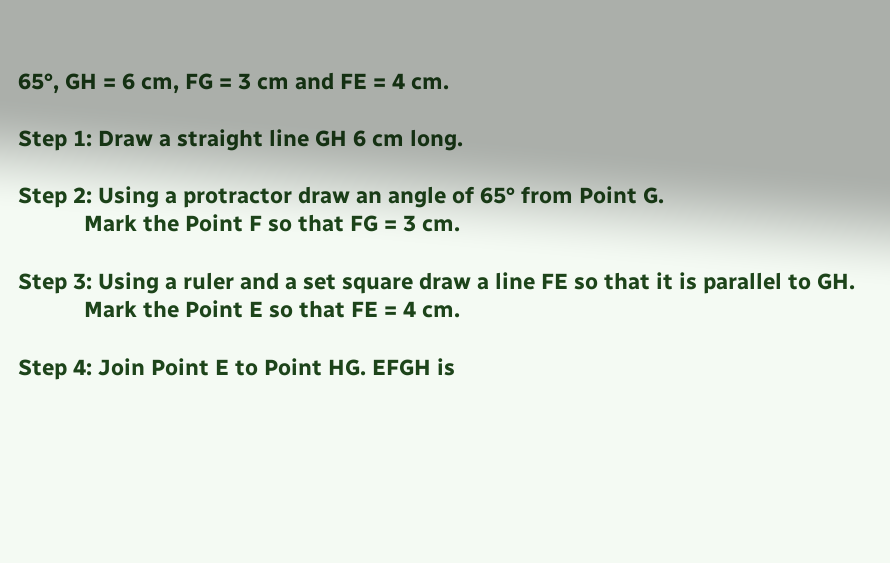65°, GH = 6 cm, FG = 3 cm and FE = 4 cm.

Step 1: Draw a straight line GH 6 cm long.

Step 2: Using a protractor draw an angle of 65° from Point G.
           Mark the Point F so that FG = 3 cm.

Step 3: Using a ruler and a set square draw a line FE so that it is parallel to GH.
           Mark the Point E so that FE = 4 cm.

Step 4: Join Point E to Point HG. EFGH is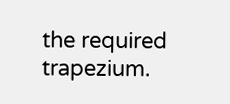the required trapezium.